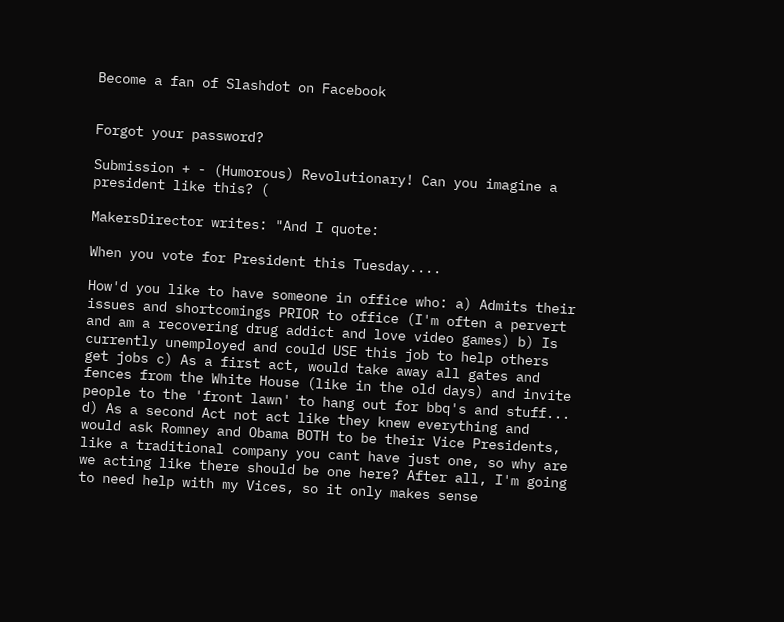Become a fan of Slashdot on Facebook


Forgot your password?

Submission + - (Humorous) Revolutionary! Can you imagine a president like this? (

MakersDirector writes: "And I quote:

When you vote for President this Tuesday....

How'd you like to have someone in office who: a) Admits their issues and shortcomings PRIOR to office (I'm often a pervert and am a recovering drug addict and love video games) b) Is currently unemployed and could USE this job to help others get jobs c) As a first act, would take away all gates and fences from the White House (like in the old days) and invite people to the 'front lawn' to hang out for bbq's and stuff... d) As a second Act not act like they knew everything and would ask Romney and Obama BOTH to be their Vice Presidents, like a traditional company you cant have just one, so why are we acting like there should be one here? After all, I'm going to need help with my Vices, so it only makes sense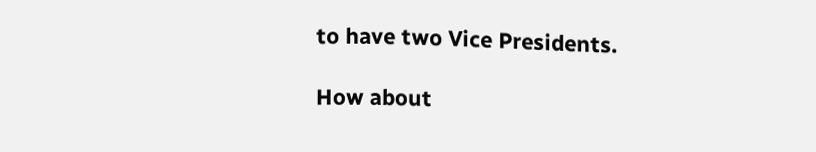to have two Vice Presidents.

How about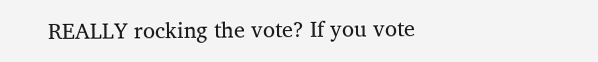REALLY rocking the vote? If you vote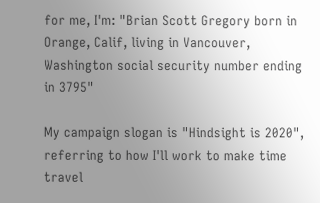for me, I'm: "Brian Scott Gregory born in Orange, Calif, living in Vancouver, Washington social security number ending in 3795"

My campaign slogan is "Hindsight is 2020", referring to how I'll work to make time travel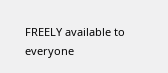FREELY available to everyone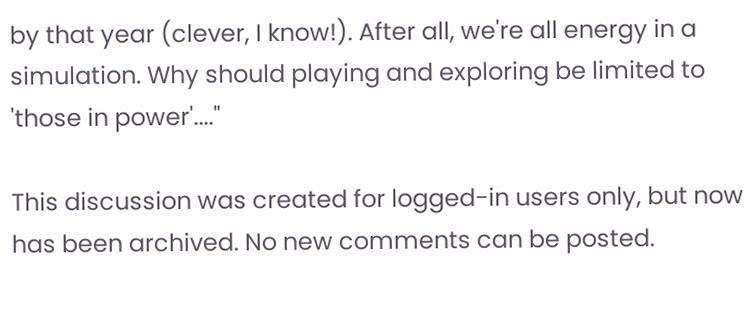by that year (clever, I know!). After all, we're all energy in a simulation. Why should playing and exploring be limited to 'those in power'...."

This discussion was created for logged-in users only, but now has been archived. No new comments can be posted.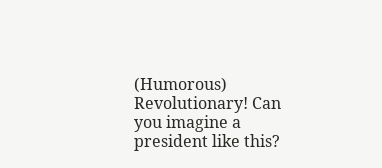(Humorous) Revolutionary! Can you imagine a president like this?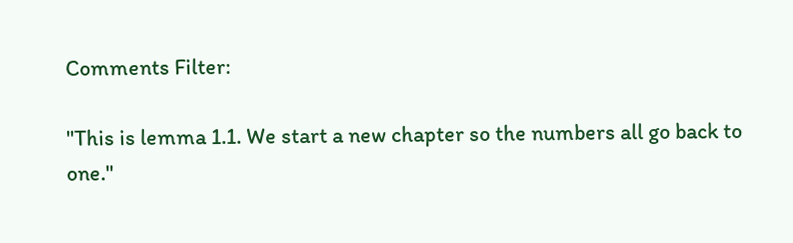Comments Filter:

"This is lemma 1.1. We start a new chapter so the numbers all go back to one."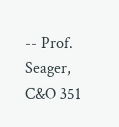-- Prof. Seager, C&O 351